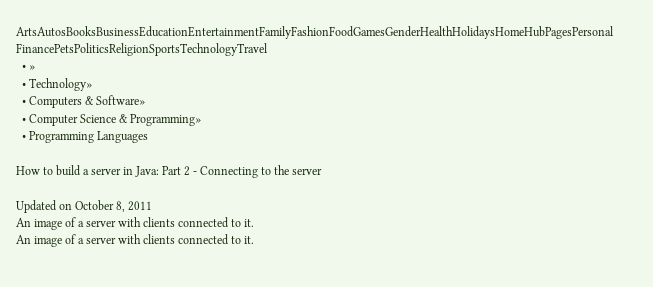ArtsAutosBooksBusinessEducationEntertainmentFamilyFashionFoodGamesGenderHealthHolidaysHomeHubPagesPersonal FinancePetsPoliticsReligionSportsTechnologyTravel
  • »
  • Technology»
  • Computers & Software»
  • Computer Science & Programming»
  • Programming Languages

How to build a server in Java: Part 2 - Connecting to the server

Updated on October 8, 2011
An image of a server with clients connected to it.
An image of a server with clients connected to it.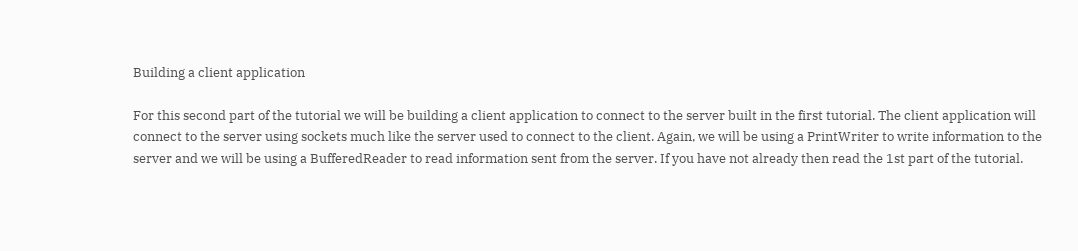Building a client application

For this second part of the tutorial we will be building a client application to connect to the server built in the first tutorial. The client application will connect to the server using sockets much like the server used to connect to the client. Again, we will be using a PrintWriter to write information to the server and we will be using a BufferedReader to read information sent from the server. If you have not already then read the 1st part of the tutorial.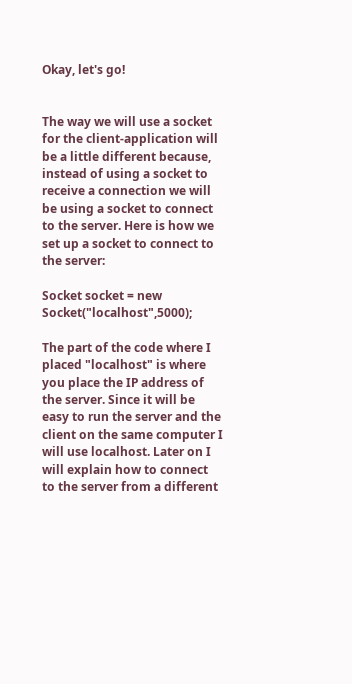Okay, let's go!


The way we will use a socket for the client-application will be a little different because, instead of using a socket to receive a connection we will be using a socket to connect to the server. Here is how we set up a socket to connect to the server:

Socket socket = new Socket("localhost",5000);

The part of the code where I placed "localhost" is where you place the IP address of the server. Since it will be easy to run the server and the client on the same computer I will use localhost. Later on I will explain how to connect to the server from a different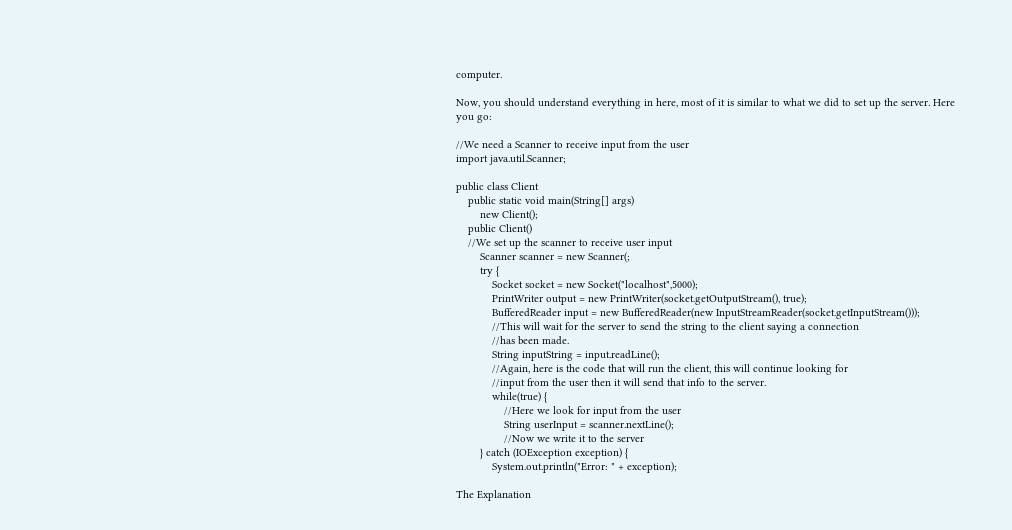computer.

Now, you should understand everything in here, most of it is similar to what we did to set up the server. Here you go:

//We need a Scanner to receive input from the user
import java.util.Scanner;

public class Client
    public static void main(String[] args)
        new Client();
    public Client()
    //We set up the scanner to receive user input
        Scanner scanner = new Scanner(;
        try {
            Socket socket = new Socket("localhost",5000);
            PrintWriter output = new PrintWriter(socket.getOutputStream(), true);
            BufferedReader input = new BufferedReader(new InputStreamReader(socket.getInputStream()));
            //This will wait for the server to send the string to the client saying a connection
            //has been made.
            String inputString = input.readLine();
            //Again, here is the code that will run the client, this will continue looking for
            //input from the user then it will send that info to the server.
            while(true) {
                //Here we look for input from the user
                String userInput = scanner.nextLine();
                //Now we write it to the server
        } catch (IOException exception) {
            System.out.println("Error: " + exception);

The Explanation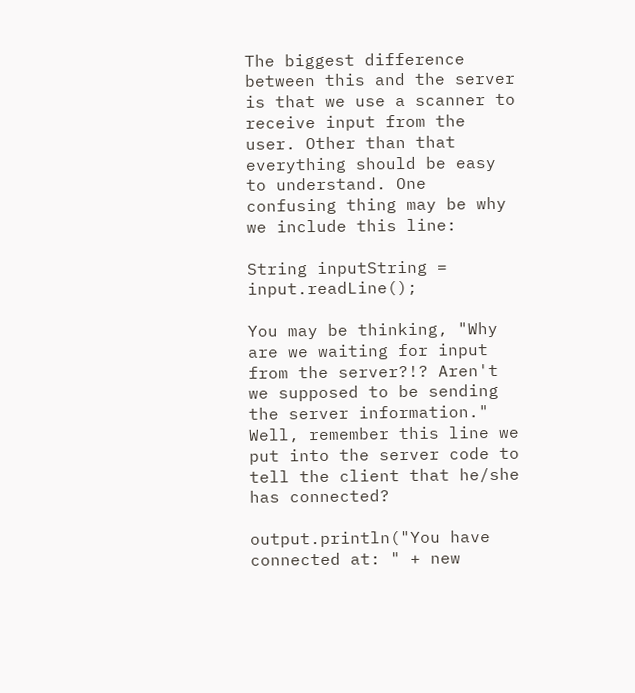The biggest difference between this and the server is that we use a scanner to receive input from the user. Other than that everything should be easy to understand. One confusing thing may be why we include this line:

String inputString = input.readLine();

You may be thinking, "Why are we waiting for input from the server?!? Aren't we supposed to be sending the server information." Well, remember this line we put into the server code to tell the client that he/she has connected?

output.println("You have connected at: " + new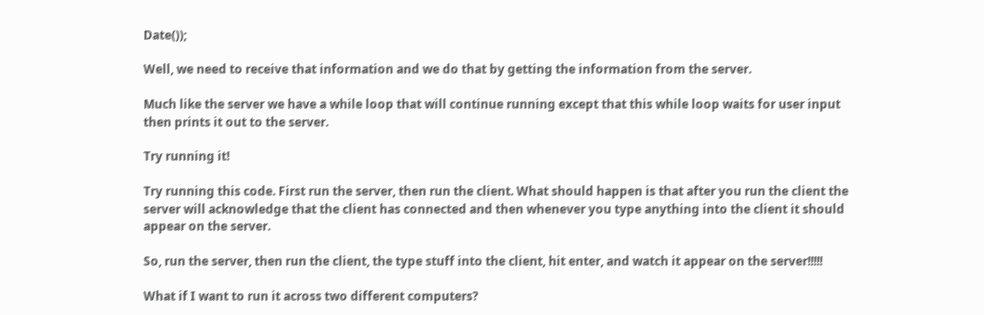Date());

Well, we need to receive that information and we do that by getting the information from the server.

Much like the server we have a while loop that will continue running except that this while loop waits for user input then prints it out to the server.

Try running it!

Try running this code. First run the server, then run the client. What should happen is that after you run the client the server will acknowledge that the client has connected and then whenever you type anything into the client it should appear on the server.

So, run the server, then run the client, the type stuff into the client, hit enter, and watch it appear on the server!!!!!

What if I want to run it across two different computers?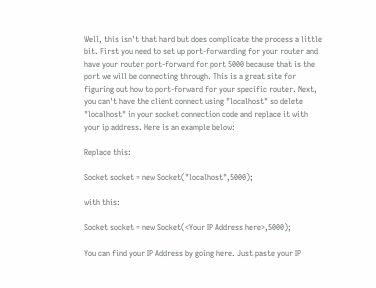Well, this isn't that hard but does complicate the process a little bit. First you need to set up port-forwarding for your router and have your router port-forward for port 5000 because that is the port we will be connecting through. This is a great site for figuring out how to port-forward for your specific router. Next, you can't have the client connect using "localhost" so delete "localhost" in your socket connection code and replace it with your ip address. Here is an example below:

Replace this:

Socket socket = new Socket("localhost",5000);

with this:

Socket socket = new Socket(<Your IP Address here>,5000);

You can find your IP Address by going here. Just paste your IP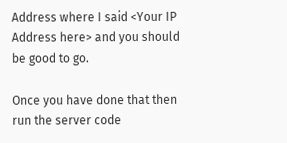Address where I said <Your IP Address here> and you should be good to go.

Once you have done that then run the server code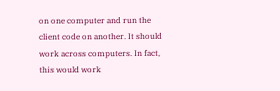on one computer and run the client code on another. It should work across computers. In fact, this would work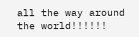all the way around the world!!!!!!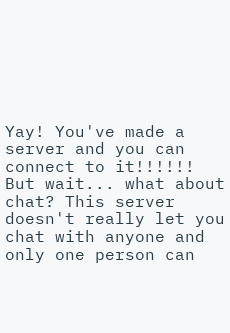Yay! You've made a server and you can connect to it!!!!!! But wait... what about chat? This server doesn't really let you chat with anyone and only one person can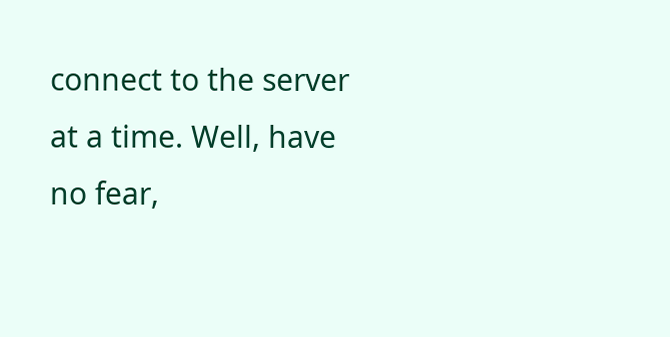connect to the server at a time. Well, have no fear,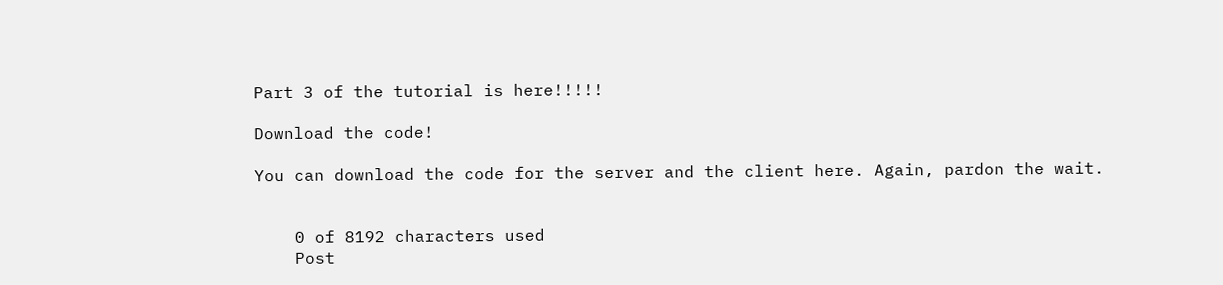Part 3 of the tutorial is here!!!!!

Download the code!

You can download the code for the server and the client here. Again, pardon the wait.


    0 of 8192 characters used
    Post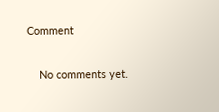Comment

    No comments yet.